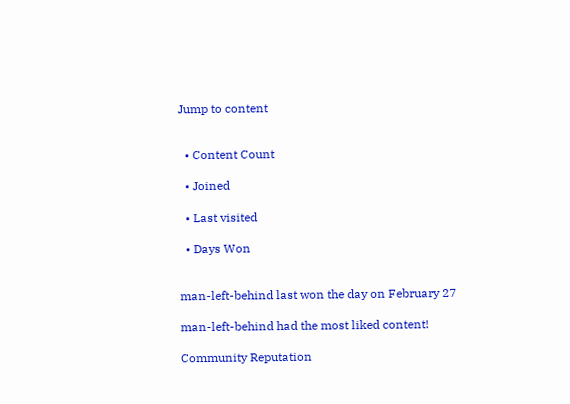Jump to content


  • Content Count

  • Joined

  • Last visited

  • Days Won


man-left-behind last won the day on February 27

man-left-behind had the most liked content!

Community Reputation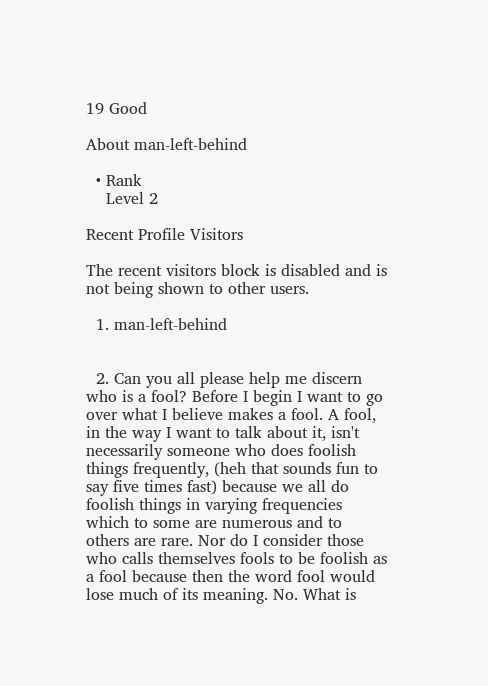19 Good

About man-left-behind

  • Rank
    Level 2

Recent Profile Visitors

The recent visitors block is disabled and is not being shown to other users.

  1. man-left-behind


  2. Can you all please help me discern who is a fool? Before I begin I want to go over what I believe makes a fool. A fool, in the way I want to talk about it, isn't necessarily someone who does foolish things frequently, (heh that sounds fun to say five times fast) because we all do foolish things in varying frequencies which to some are numerous and to others are rare. Nor do I consider those who calls themselves fools to be foolish as a fool because then the word fool would lose much of its meaning. No. What is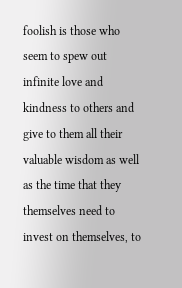foolish is those who seem to spew out infinite love and kindness to others and give to them all their valuable wisdom as well as the time that they themselves need to invest on themselves, to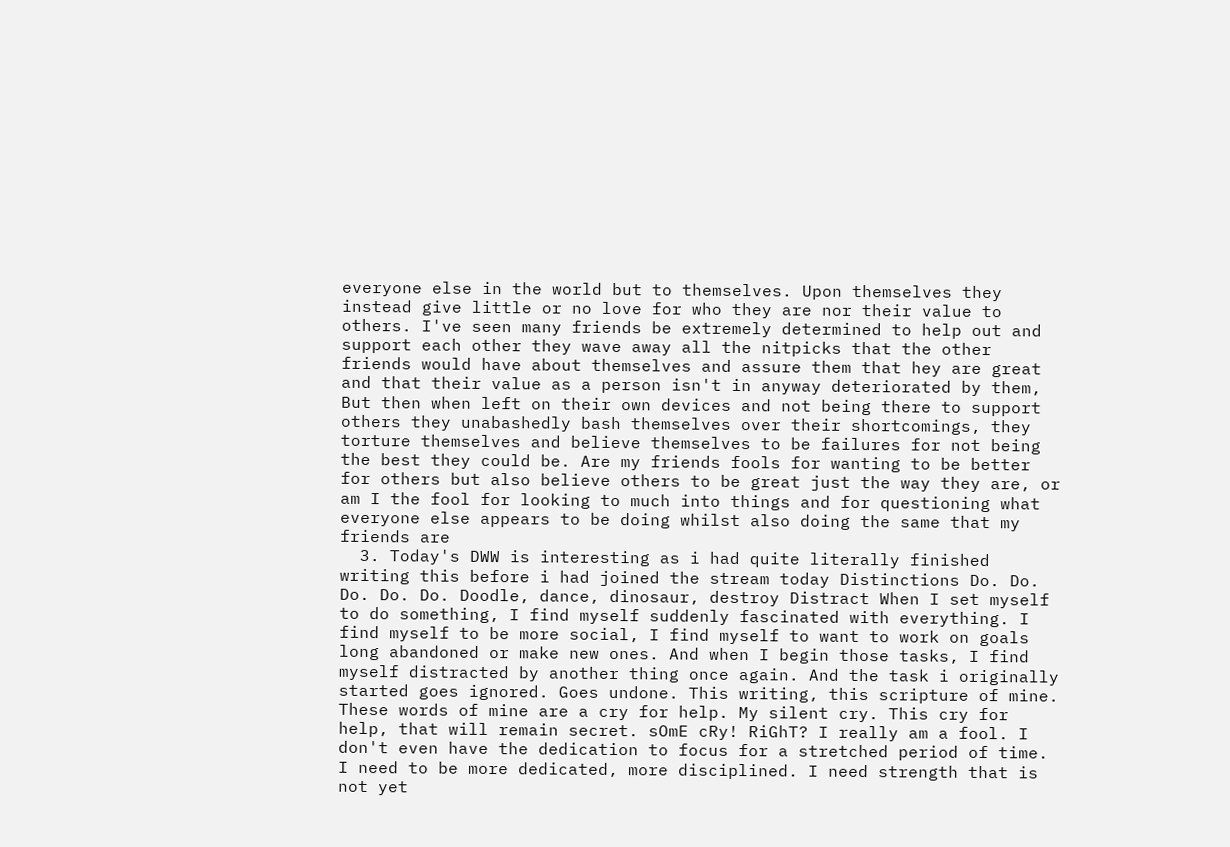everyone else in the world but to themselves. Upon themselves they instead give little or no love for who they are nor their value to others. I've seen many friends be extremely determined to help out and support each other they wave away all the nitpicks that the other friends would have about themselves and assure them that hey are great and that their value as a person isn't in anyway deteriorated by them, But then when left on their own devices and not being there to support others they unabashedly bash themselves over their shortcomings, they torture themselves and believe themselves to be failures for not being the best they could be. Are my friends fools for wanting to be better for others but also believe others to be great just the way they are, or am I the fool for looking to much into things and for questioning what everyone else appears to be doing whilst also doing the same that my friends are
  3. Today's DWW is interesting as i had quite literally finished writing this before i had joined the stream today Distinctions Do. Do. Do. Do. Do. Doodle, dance, dinosaur, destroy Distract When I set myself to do something, I find myself suddenly fascinated with everything. I find myself to be more social, I find myself to want to work on goals long abandoned or make new ones. And when I begin those tasks, I find myself distracted by another thing once again. And the task i originally started goes ignored. Goes undone. This writing, this scripture of mine. These words of mine are a cry for help. My silent cry. This cry for help, that will remain secret. sOmE cRy! RiGhT? I really am a fool. I don't even have the dedication to focus for a stretched period of time. I need to be more dedicated, more disciplined. I need strength that is not yet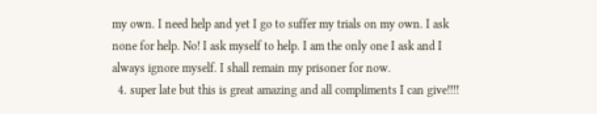my own. I need help and yet I go to suffer my trials on my own. I ask none for help. No! I ask myself to help. I am the only one I ask and I always ignore myself. I shall remain my prisoner for now.
  4. super late but this is great amazing and all compliments I can give!!!!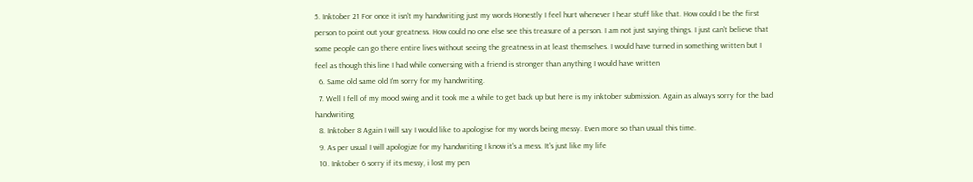5. Inktober 21 For once it isn't my handwriting just my words Honestly I feel hurt whenever I hear stuff like that. How could I be the first person to point out your greatness. How could no one else see this treasure of a person. I am not just saying things. I just can't believe that some people can go there entire lives without seeing the greatness in at least themselves. I would have turned in something written but I feel as though this line I had while conversing with a friend is stronger than anything I would have written
  6. Same old same old I'm sorry for my handwriting.
  7. Well I fell of my mood swing and it took me a while to get back up but here is my inktober submission. Again as always sorry for the bad handwriting
  8. Inktober 8 Again I will say I would like to apologise for my words being messy. Even more so than usual this time.
  9. As per usual I will apologize for my handwriting I know it's a mess. It's just like my life
  10. Inktober 6 sorry if its messy, i lost my pen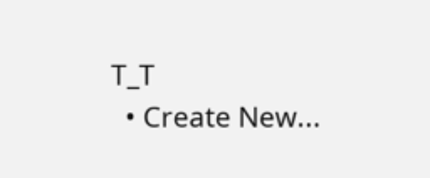T_T
  • Create New...